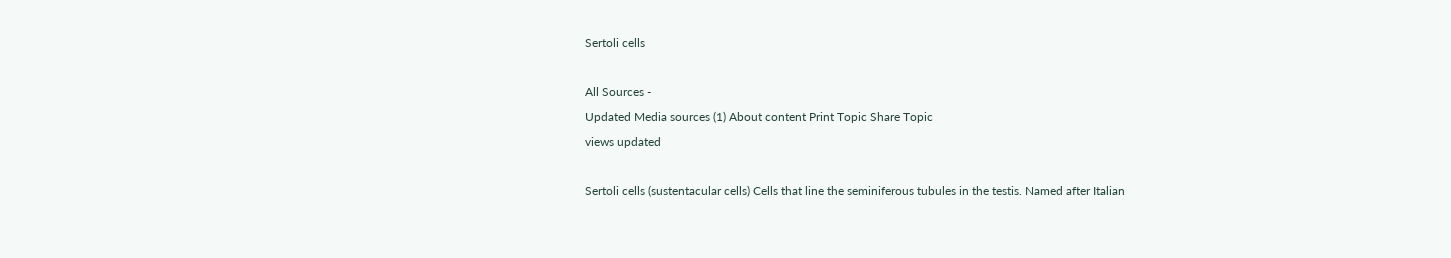Sertoli cells

All Sources -
Updated Media sources (1) About content Print Topic Share Topic
views updated

Sertoli cells (sustentacular cells) Cells that line the seminiferous tubules in the testis. Named after Italian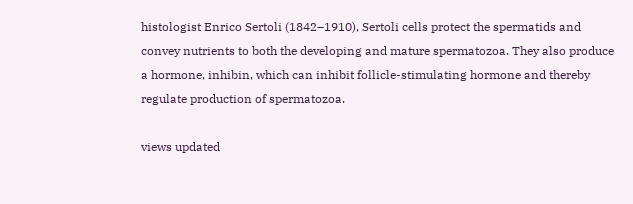histologist Enrico Sertoli (1842–1910), Sertoli cells protect the spermatids and convey nutrients to both the developing and mature spermatozoa. They also produce a hormone, inhibin, which can inhibit follicle-stimulating hormone and thereby regulate production of spermatozoa.

views updated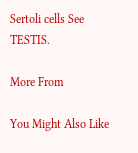Sertoli cells See TESTIS.

More From

You Might Also Like